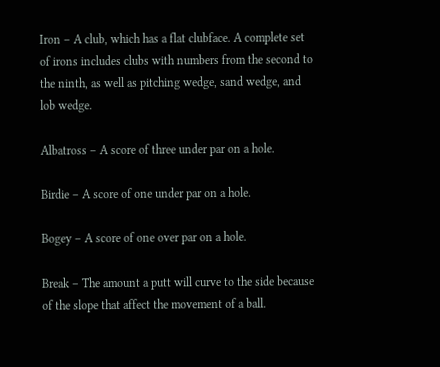Iron – A club, which has a flat clubface. A complete set of irons includes clubs with numbers from the second to the ninth, as well as pitching wedge, sand wedge, and lob wedge.

Albatross – A score of three under par on a hole.

Birdie – A score of one under par on a hole.

Bogey – A score of one over par on a hole.

Break – The amount a putt will curve to the side because of the slope that affect the movement of a ball.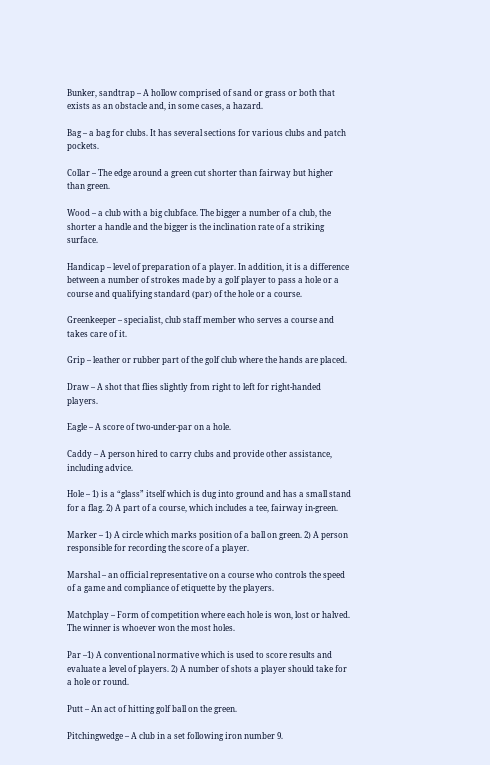Bunker, sandtrap – A hollow comprised of sand or grass or both that exists as an obstacle and, in some cases, a hazard.

Bag – a bag for clubs. It has several sections for various clubs and patch pockets.

Collar – The edge around a green cut shorter than fairway but higher than green.

Wood – a club with a big clubface. The bigger a number of a club, the shorter a handle and the bigger is the inclination rate of a striking surface.

Handicap – level of preparation of a player. In addition, it is a difference between a number of strokes made by a golf player to pass a hole or a course and qualifying standard (par) of the hole or a course.

Greenkeeper – specialist, club staff member who serves a course and takes care of it.

Grip – leather or rubber part of the golf club where the hands are placed.

Draw – A shot that flies slightly from right to left for right-handed players.

Eagle – A score of two-under-par on a hole.

Caddy – A person hired to carry clubs and provide other assistance, including advice.

Hole – 1) is a “glass” itself which is dug into ground and has a small stand for a flag. 2) A part of a course, which includes a tee, fairway in-green.

Marker – 1) A circle which marks position of a ball on green. 2) A person responsible for recording the score of a player.

Marshal – an official representative on a course who controls the speed of a game and compliance of etiquette by the players.

Matchplay – Form of competition where each hole is won, lost or halved. The winner is whoever won the most holes.

Par –1) A conventional normative which is used to score results and evaluate a level of players. 2) A number of shots a player should take for a hole or round.

Putt – An act of hitting golf ball on the green.

Pitchingwedge – A club in a set following iron number 9.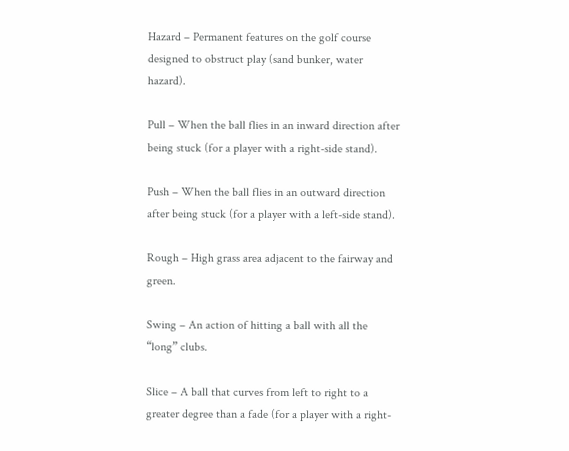Hazard – Permanent features on the golf course designed to obstruct play (sand bunker, water hazard).

Pull – When the ball flies in an inward direction after being stuck (for a player with a right-side stand).

Push – When the ball flies in an outward direction after being stuck (for a player with a left-side stand).

Rough – High grass area adjacent to the fairway and green.

Swing – An action of hitting a ball with all the “long” clubs.

Slice – A ball that curves from left to right to a greater degree than a fade (for a player with a right-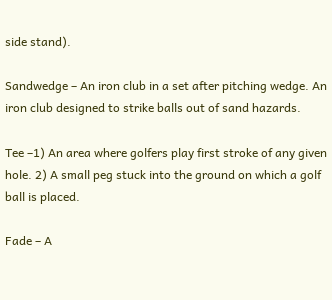side stand).

Sandwedge – An iron club in a set after pitching wedge. An iron club designed to strike balls out of sand hazards.

Tee –1) An area where golfers play first stroke of any given hole. 2) A small peg stuck into the ground on which a golf ball is placed.

Fade – A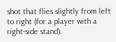shot that flies slightly from left to right (for a player with a right-side stand).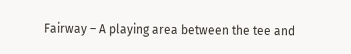Fairway – A playing area between the tee and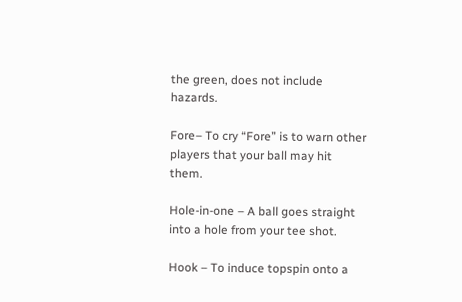the green, does not include hazards.

Fore– To cry “Fore” is to warn other players that your ball may hit them.

Hole-in-one – A ball goes straight into a hole from your tee shot.

Hook – To induce topspin onto a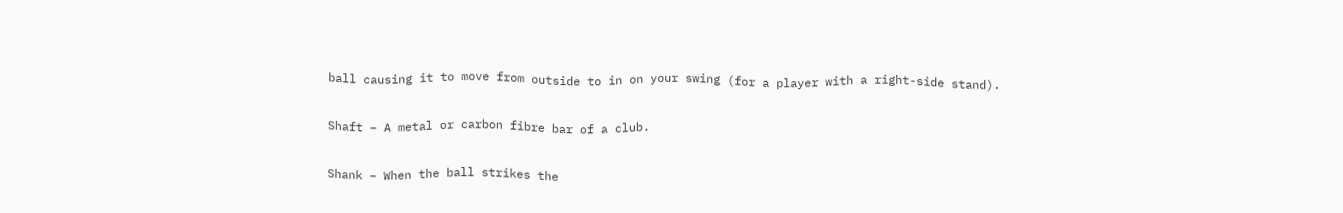ball causing it to move from outside to in on your swing (for a player with a right-side stand).

Shaft – A metal or carbon fibre bar of a club.

Shank – When the ball strikes the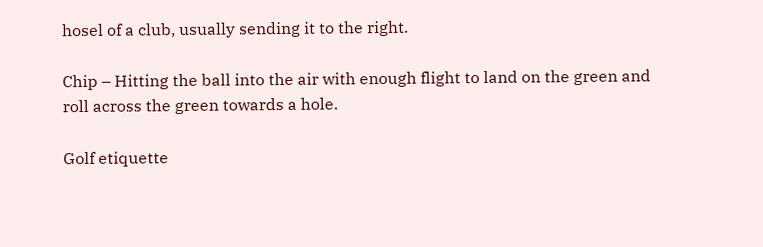hosel of a club, usually sending it to the right.

Chip – Hitting the ball into the air with enough flight to land on the green and roll across the green towards a hole.

Golf etiquette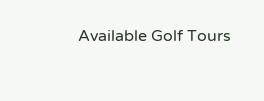Available Golf Tours